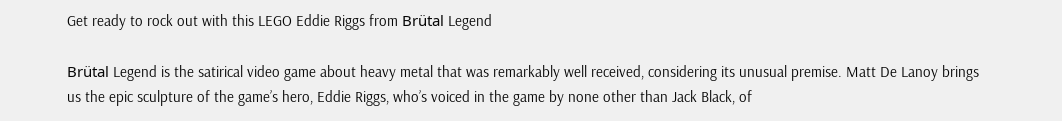Get ready to rock out with this LEGO Eddie Riggs from Brütal Legend

Brütal Legend is the satirical video game about heavy metal that was remarkably well received, considering its unusual premise. Matt De Lanoy brings us the epic sculpture of the game’s hero, Eddie Riggs, who’s voiced in the game by none other than Jack Black, of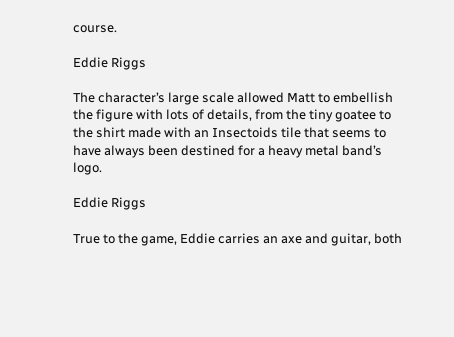course.

Eddie Riggs

The character’s large scale allowed Matt to embellish the figure with lots of details, from the tiny goatee to the shirt made with an Insectoids tile that seems to have always been destined for a heavy metal band’s logo.

Eddie Riggs

True to the game, Eddie carries an axe and guitar, both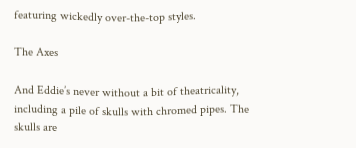featuring wickedly over-the-top styles.

The Axes

And Eddie’s never without a bit of theatricality, including a pile of skulls with chromed pipes. The skulls are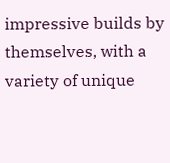impressive builds by themselves, with a variety of unique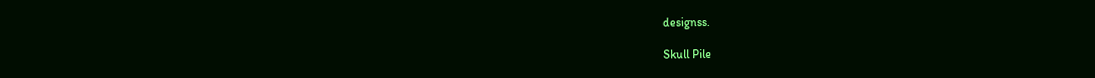designss.

Skull Pile